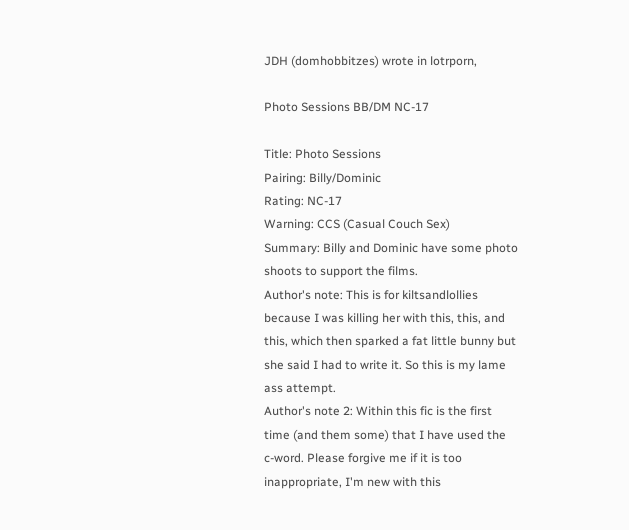JDH (domhobbitzes) wrote in lotrporn,

Photo Sessions BB/DM NC-17

Title: Photo Sessions
Pairing: Billy/Dominic
Rating: NC-17
Warning: CCS (Casual Couch Sex)
Summary: Billy and Dominic have some photo shoots to support the films.
Author's note: This is for kiltsandlollies because I was killing her with this, this, and this, which then sparked a fat little bunny but she said I had to write it. So this is my lame ass attempt.
Author's note 2: Within this fic is the first time (and them some) that I have used the c-word. Please forgive me if it is too inappropriate, I'm new with this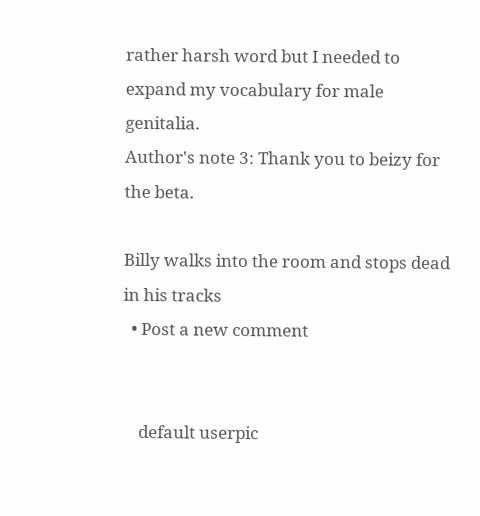rather harsh word but I needed to expand my vocabulary for male genitalia.
Author's note 3: Thank you to beizy for the beta.

Billy walks into the room and stops dead in his tracks
  • Post a new comment


    default userpic